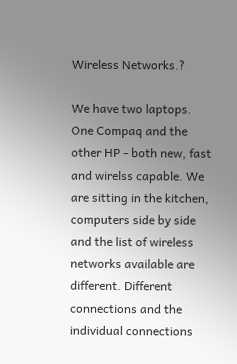Wireless Networks.?

We have two laptops. One Compaq and the other HP - both new, fast and wirelss capable. We are sitting in the kitchen, computers side by side and the list of wireless networks available are different. Different connections and the individual connections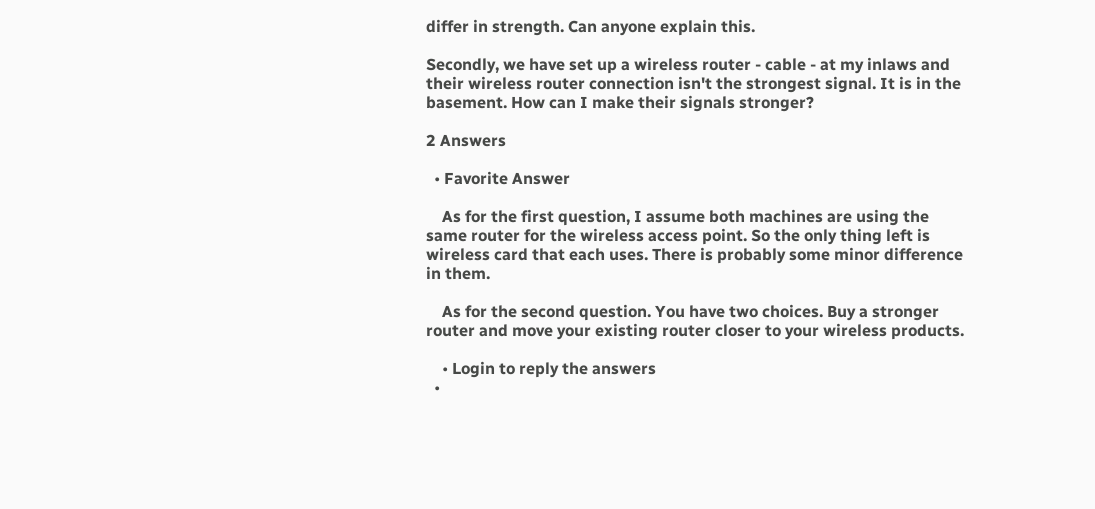differ in strength. Can anyone explain this.

Secondly, we have set up a wireless router - cable - at my inlaws and their wireless router connection isn't the strongest signal. It is in the basement. How can I make their signals stronger?

2 Answers

  • Favorite Answer

    As for the first question, I assume both machines are using the same router for the wireless access point. So the only thing left is wireless card that each uses. There is probably some minor difference in them.

    As for the second question. You have two choices. Buy a stronger router and move your existing router closer to your wireless products.

    • Login to reply the answers
  •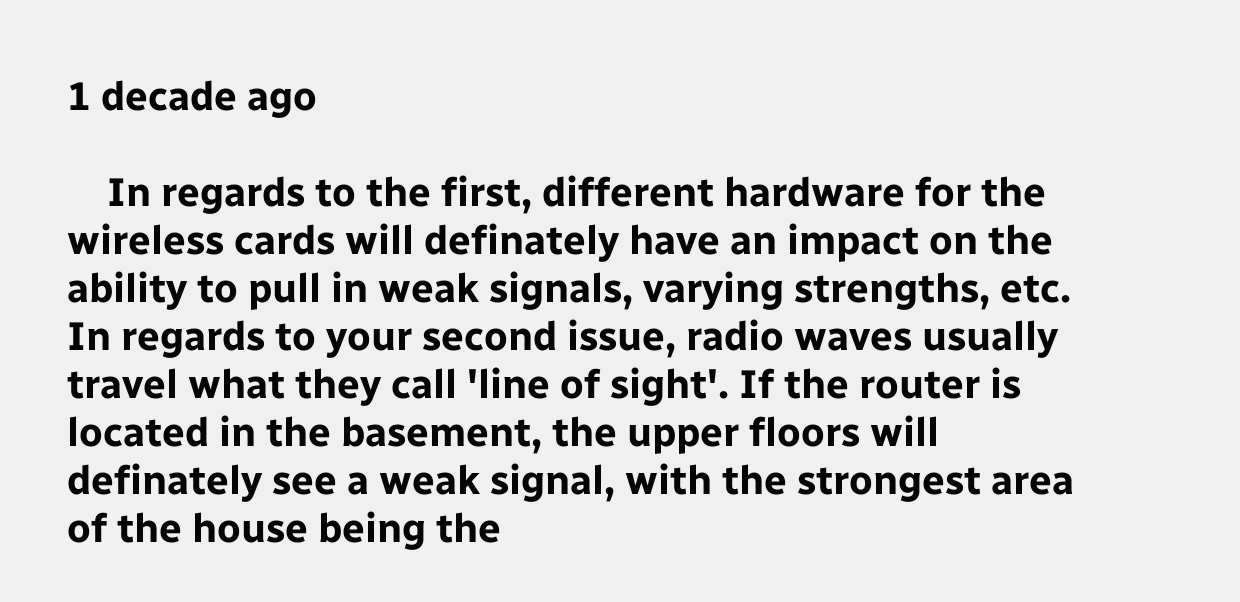1 decade ago

    In regards to the first, different hardware for the wireless cards will definately have an impact on the ability to pull in weak signals, varying strengths, etc. In regards to your second issue, radio waves usually travel what they call 'line of sight'. If the router is located in the basement, the upper floors will definately see a weak signal, with the strongest area of the house being the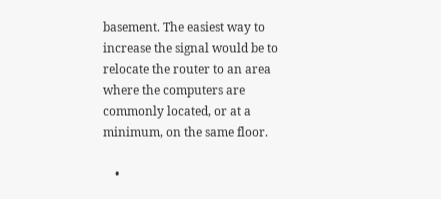basement. The easiest way to increase the signal would be to relocate the router to an area where the computers are commonly located, or at a minimum, on the same floor.

    •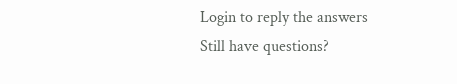Login to reply the answers
Still have questions?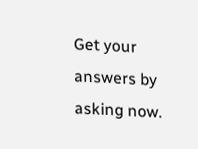Get your answers by asking now.